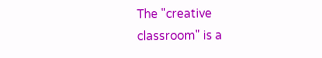The "creative classroom" is a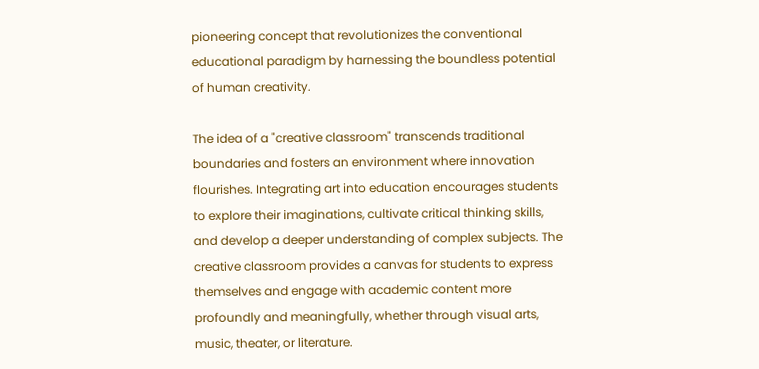pioneering concept that revolutionizes the conventional educational paradigm by harnessing the boundless potential of human creativity.

The idea of a "creative classroom" transcends traditional boundaries and fosters an environment where innovation flourishes. Integrating art into education encourages students to explore their imaginations, cultivate critical thinking skills, and develop a deeper understanding of complex subjects. The creative classroom provides a canvas for students to express themselves and engage with academic content more profoundly and meaningfully, whether through visual arts, music, theater, or literature.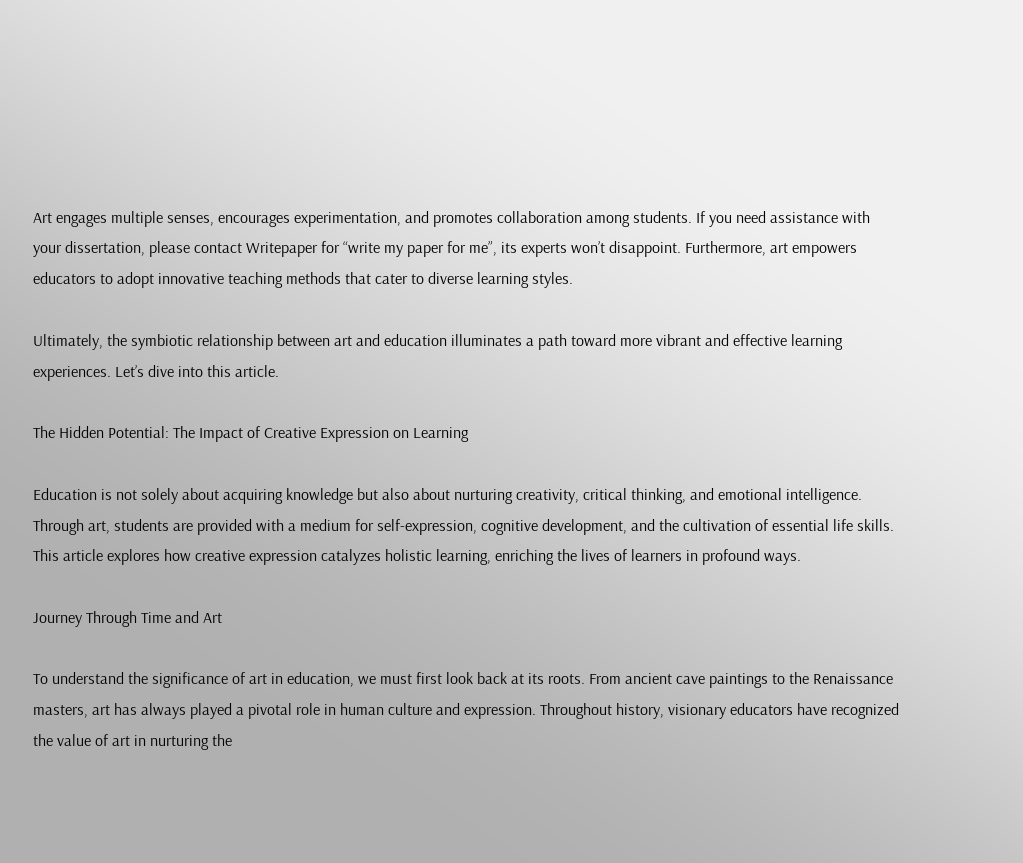Art engages multiple senses, encourages experimentation, and promotes collaboration among students. If you need assistance with your dissertation, please contact Writepaper for “write my paper for me”, its experts won’t disappoint. Furthermore, art empowers educators to adopt innovative teaching methods that cater to diverse learning styles.

Ultimately, the symbiotic relationship between art and education illuminates a path toward more vibrant and effective learning experiences. Let’s dive into this article.

The Hidden Potential: The Impact of Creative Expression on Learning

Education is not solely about acquiring knowledge but also about nurturing creativity, critical thinking, and emotional intelligence. Through art, students are provided with a medium for self-expression, cognitive development, and the cultivation of essential life skills. This article explores how creative expression catalyzes holistic learning, enriching the lives of learners in profound ways.

Journey Through Time and Art

To understand the significance of art in education, we must first look back at its roots. From ancient cave paintings to the Renaissance masters, art has always played a pivotal role in human culture and expression. Throughout history, visionary educators have recognized the value of art in nurturing the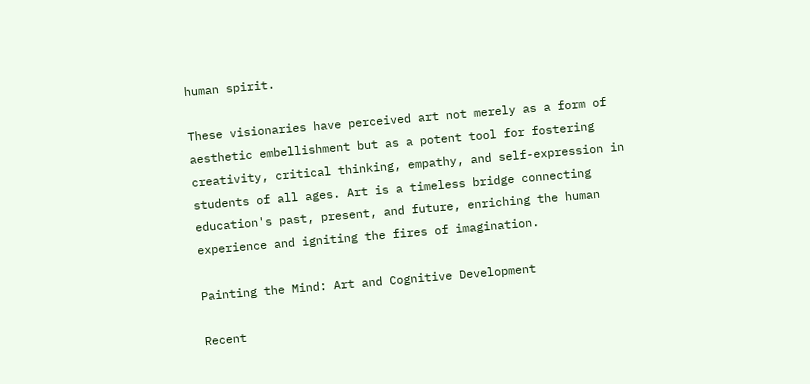human spirit.

These visionaries have perceived art not merely as a form of aesthetic embellishment but as a potent tool for fostering creativity, critical thinking, empathy, and self-expression in students of all ages. Art is a timeless bridge connecting education's past, present, and future, enriching the human experience and igniting the fires of imagination.

Painting the Mind: Art and Cognitive Development

Recent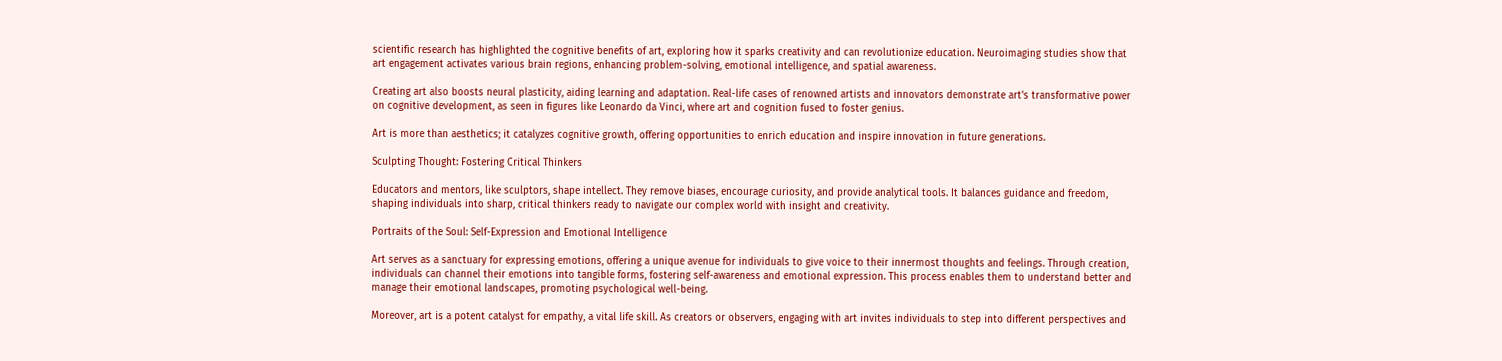scientific research has highlighted the cognitive benefits of art, exploring how it sparks creativity and can revolutionize education. Neuroimaging studies show that art engagement activates various brain regions, enhancing problem-solving, emotional intelligence, and spatial awareness.

Creating art also boosts neural plasticity, aiding learning and adaptation. Real-life cases of renowned artists and innovators demonstrate art's transformative power on cognitive development, as seen in figures like Leonardo da Vinci, where art and cognition fused to foster genius.

Art is more than aesthetics; it catalyzes cognitive growth, offering opportunities to enrich education and inspire innovation in future generations.

Sculpting Thought: Fostering Critical Thinkers

Educators and mentors, like sculptors, shape intellect. They remove biases, encourage curiosity, and provide analytical tools. It balances guidance and freedom, shaping individuals into sharp, critical thinkers ready to navigate our complex world with insight and creativity.

Portraits of the Soul: Self-Expression and Emotional Intelligence

Art serves as a sanctuary for expressing emotions, offering a unique avenue for individuals to give voice to their innermost thoughts and feelings. Through creation, individuals can channel their emotions into tangible forms, fostering self-awareness and emotional expression. This process enables them to understand better and manage their emotional landscapes, promoting psychological well-being.

Moreover, art is a potent catalyst for empathy, a vital life skill. As creators or observers, engaging with art invites individuals to step into different perspectives and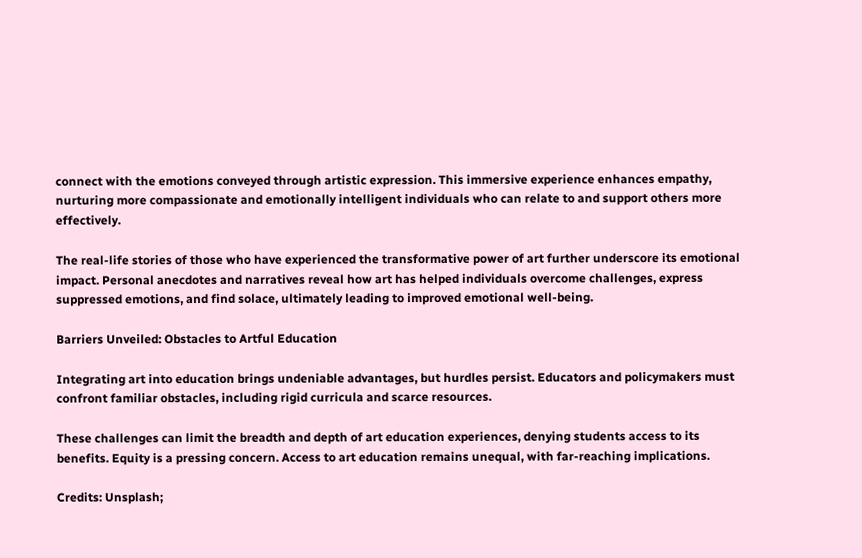connect with the emotions conveyed through artistic expression. This immersive experience enhances empathy, nurturing more compassionate and emotionally intelligent individuals who can relate to and support others more effectively.

The real-life stories of those who have experienced the transformative power of art further underscore its emotional impact. Personal anecdotes and narratives reveal how art has helped individuals overcome challenges, express suppressed emotions, and find solace, ultimately leading to improved emotional well-being.

Barriers Unveiled: Obstacles to Artful Education

Integrating art into education brings undeniable advantages, but hurdles persist. Educators and policymakers must confront familiar obstacles, including rigid curricula and scarce resources.

These challenges can limit the breadth and depth of art education experiences, denying students access to its benefits. Equity is a pressing concern. Access to art education remains unequal, with far-reaching implications.

Credits: Unsplash;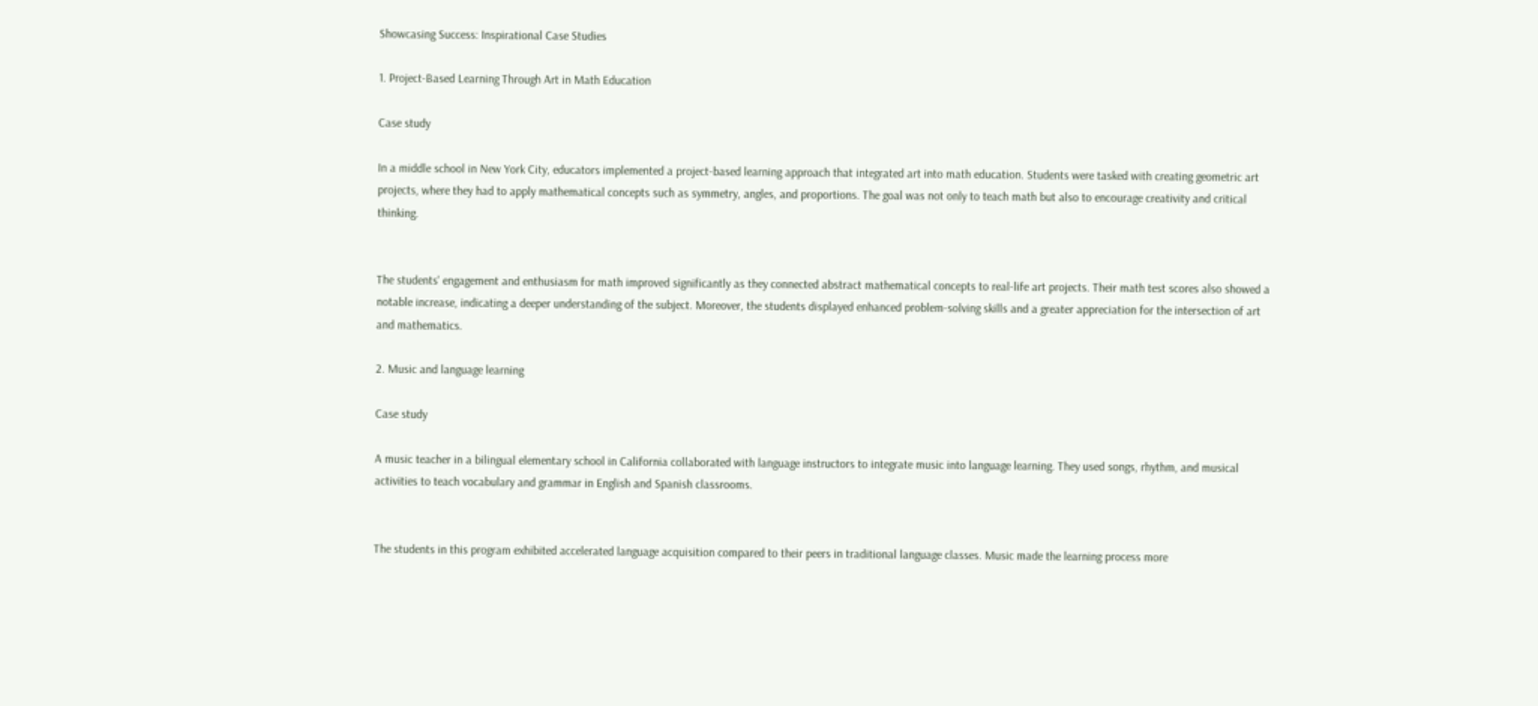Showcasing Success: Inspirational Case Studies

1. Project-Based Learning Through Art in Math Education

Case study

In a middle school in New York City, educators implemented a project-based learning approach that integrated art into math education. Students were tasked with creating geometric art projects, where they had to apply mathematical concepts such as symmetry, angles, and proportions. The goal was not only to teach math but also to encourage creativity and critical thinking.


The students' engagement and enthusiasm for math improved significantly as they connected abstract mathematical concepts to real-life art projects. Their math test scores also showed a notable increase, indicating a deeper understanding of the subject. Moreover, the students displayed enhanced problem-solving skills and a greater appreciation for the intersection of art and mathematics.

2. Music and language learning

Case study

A music teacher in a bilingual elementary school in California collaborated with language instructors to integrate music into language learning. They used songs, rhythm, and musical activities to teach vocabulary and grammar in English and Spanish classrooms.


The students in this program exhibited accelerated language acquisition compared to their peers in traditional language classes. Music made the learning process more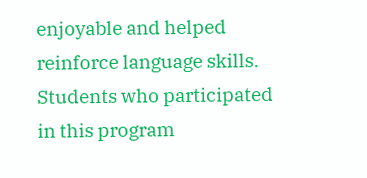enjoyable and helped reinforce language skills. Students who participated in this program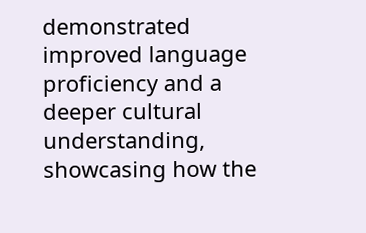demonstrated improved language proficiency and a deeper cultural understanding, showcasing how the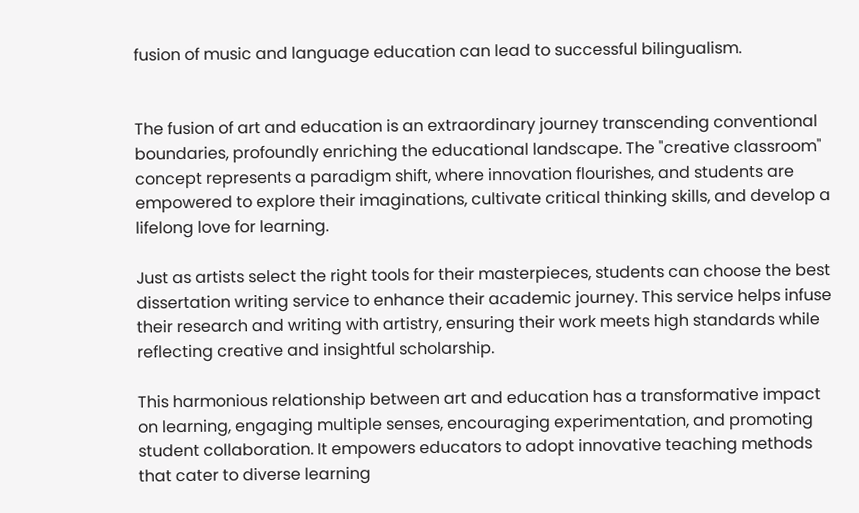fusion of music and language education can lead to successful bilingualism.


The fusion of art and education is an extraordinary journey transcending conventional boundaries, profoundly enriching the educational landscape. The "creative classroom" concept represents a paradigm shift, where innovation flourishes, and students are empowered to explore their imaginations, cultivate critical thinking skills, and develop a lifelong love for learning.

Just as artists select the right tools for their masterpieces, students can choose the best dissertation writing service to enhance their academic journey. This service helps infuse their research and writing with artistry, ensuring their work meets high standards while reflecting creative and insightful scholarship.

This harmonious relationship between art and education has a transformative impact on learning, engaging multiple senses, encouraging experimentation, and promoting student collaboration. It empowers educators to adopt innovative teaching methods that cater to diverse learning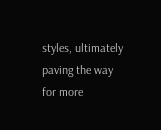styles, ultimately paving the way for more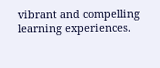vibrant and compelling learning experiences.